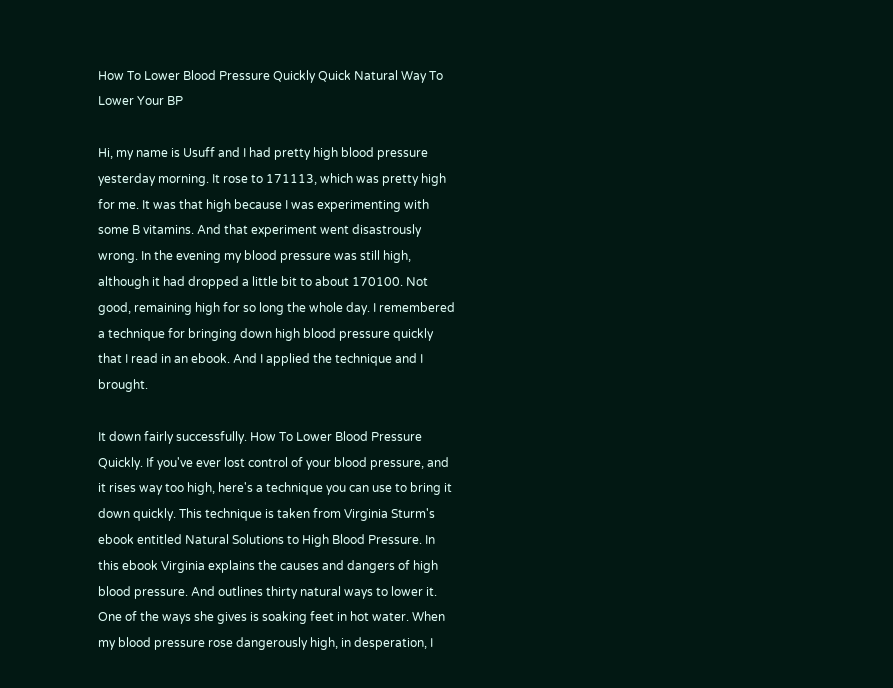How To Lower Blood Pressure Quickly Quick Natural Way To Lower Your BP

Hi, my name is Usuff and I had pretty high blood pressure yesterday morning. It rose to 171113, which was pretty high for me. It was that high because I was experimenting with some B vitamins. And that experiment went disastrously wrong. In the evening my blood pressure was still high, although it had dropped a little bit to about 170100. Not good, remaining high for so long the whole day. I remembered a technique for bringing down high blood pressure quickly that I read in an ebook. And I applied the technique and I brought.

It down fairly successfully. How To Lower Blood Pressure Quickly. If you've ever lost control of your blood pressure, and it rises way too high, here's a technique you can use to bring it down quickly. This technique is taken from Virginia Sturm's ebook entitled Natural Solutions to High Blood Pressure. In this ebook Virginia explains the causes and dangers of high blood pressure. And outlines thirty natural ways to lower it. One of the ways she gives is soaking feet in hot water. When my blood pressure rose dangerously high, in desperation, I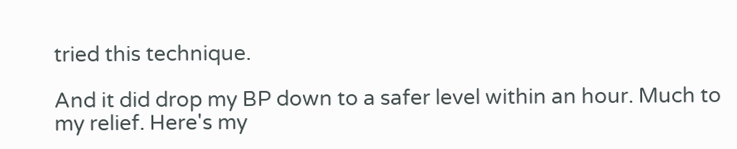tried this technique.

And it did drop my BP down to a safer level within an hour. Much to my relief. Here's my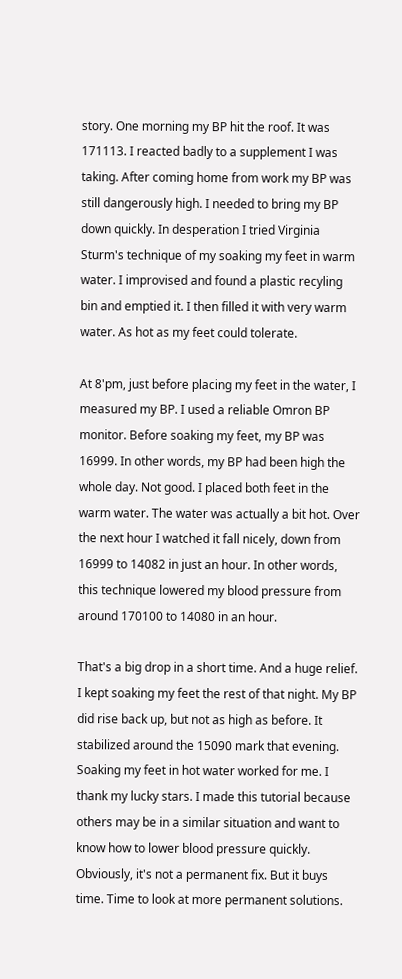story. One morning my BP hit the roof. It was 171113. I reacted badly to a supplement I was taking. After coming home from work my BP was still dangerously high. I needed to bring my BP down quickly. In desperation I tried Virginia Sturm's technique of my soaking my feet in warm water. I improvised and found a plastic recyling bin and emptied it. I then filled it with very warm water. As hot as my feet could tolerate.

At 8'pm, just before placing my feet in the water, I measured my BP. I used a reliable Omron BP monitor. Before soaking my feet, my BP was 16999. In other words, my BP had been high the whole day. Not good. I placed both feet in the warm water. The water was actually a bit hot. Over the next hour I watched it fall nicely, down from 16999 to 14082 in just an hour. In other words, this technique lowered my blood pressure from around 170100 to 14080 in an hour.

That's a big drop in a short time. And a huge relief. I kept soaking my feet the rest of that night. My BP did rise back up, but not as high as before. It stabilized around the 15090 mark that evening. Soaking my feet in hot water worked for me. I thank my lucky stars. I made this tutorial because others may be in a similar situation and want to know how to lower blood pressure quickly. Obviously, it's not a permanent fix. But it buys time. Time to look at more permanent solutions.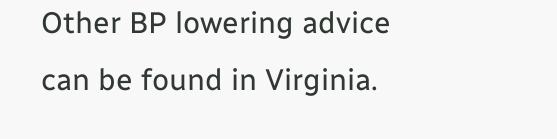Other BP lowering advice can be found in Virginia.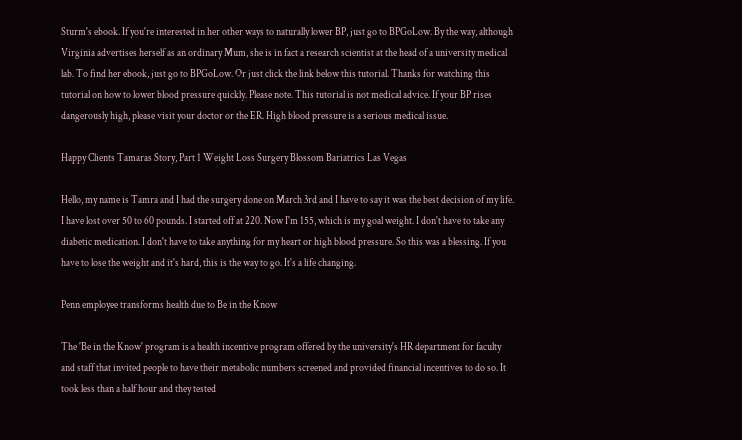Sturm's ebook. If you're interested in her other ways to naturally lower BP, just go to BPGoLow. By the way, although Virginia advertises herself as an ordinary Mum, she is in fact a research scientist at the head of a university medical lab. To find her ebook, just go to BPGoLow. Or just click the link below this tutorial. Thanks for watching this tutorial on how to lower blood pressure quickly. Please note. This tutorial is not medical advice. If your BP rises dangerously high, please visit your doctor or the ER. High blood pressure is a serious medical issue.

Happy Clients Tamaras Story, Part 1 Weight Loss Surgery Blossom Bariatrics Las Vegas

Hello, my name is Tamra and I had the surgery done on March 3rd and I have to say it was the best decision of my life. I have lost over 50 to 60 pounds. I started off at 220. Now I'm 155, which is my goal weight. I don't have to take any diabetic medication. I don't have to take anything for my heart or high blood pressure. So this was a blessing. If you have to lose the weight and it's hard, this is the way to go. It's a life changing.

Penn employee transforms health due to Be in the Know

The 'Be in the Know' program is a health incentive program offered by the university's HR department for faculty and staff that invited people to have their metabolic numbers screened and provided financial incentives to do so. It took less than a half hour and they tested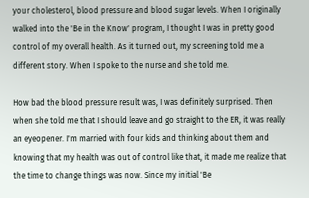your cholesterol, blood pressure and blood sugar levels. When I originally walked into the 'Be in the Know' program, I thought I was in pretty good control of my overall health. As it turned out, my screening told me a different story. When I spoke to the nurse and she told me.

How bad the blood pressure result was, I was definitely surprised. Then when she told me that I should leave and go straight to the ER, it was really an eyeopener. I'm married with four kids and thinking about them and knowing that my health was out of control like that, it made me realize that the time to change things was now. Since my initial 'Be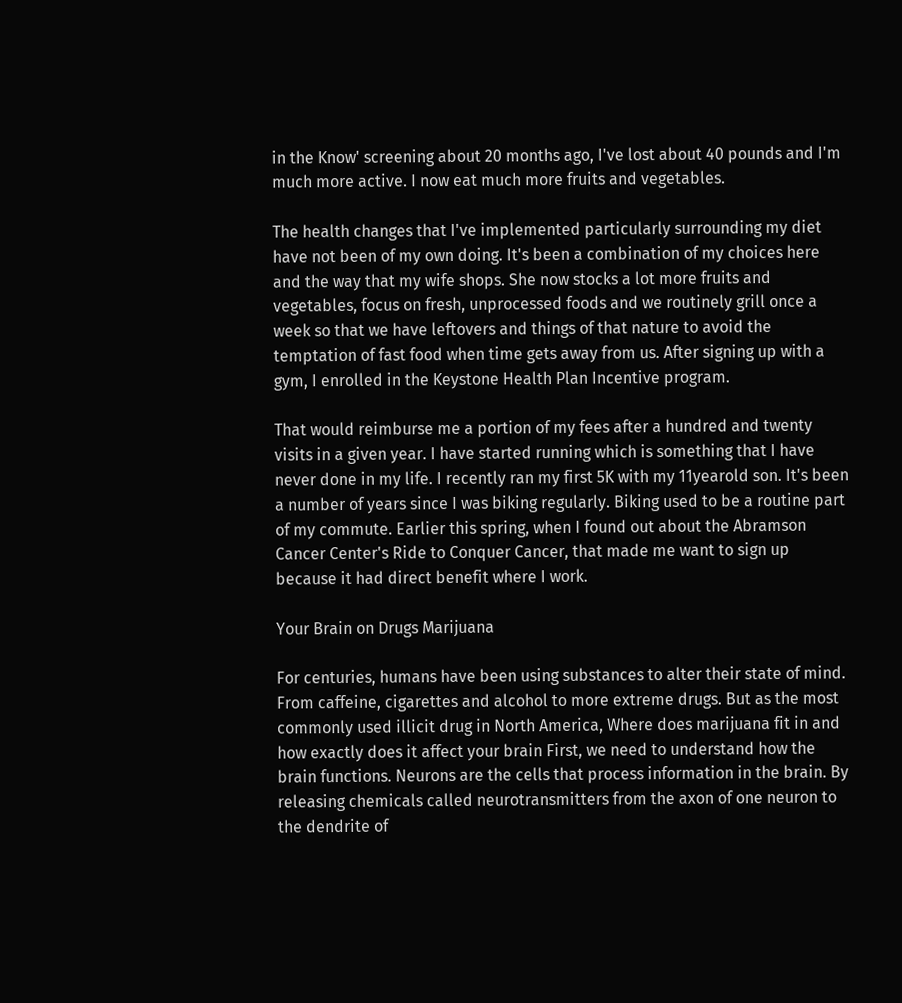in the Know' screening about 20 months ago, I've lost about 40 pounds and I'm much more active. I now eat much more fruits and vegetables.

The health changes that I've implemented particularly surrounding my diet have not been of my own doing. It's been a combination of my choices here and the way that my wife shops. She now stocks a lot more fruits and vegetables, focus on fresh, unprocessed foods and we routinely grill once a week so that we have leftovers and things of that nature to avoid the temptation of fast food when time gets away from us. After signing up with a gym, I enrolled in the Keystone Health Plan Incentive program.

That would reimburse me a portion of my fees after a hundred and twenty visits in a given year. I have started running which is something that I have never done in my life. I recently ran my first 5K with my 11yearold son. It's been a number of years since I was biking regularly. Biking used to be a routine part of my commute. Earlier this spring, when I found out about the Abramson Cancer Center's Ride to Conquer Cancer, that made me want to sign up because it had direct benefit where I work.

Your Brain on Drugs Marijuana

For centuries, humans have been using substances to alter their state of mind. From caffeine, cigarettes and alcohol to more extreme drugs. But as the most commonly used illicit drug in North America, Where does marijuana fit in and how exactly does it affect your brain First, we need to understand how the brain functions. Neurons are the cells that process information in the brain. By releasing chemicals called neurotransmitters from the axon of one neuron to the dendrite of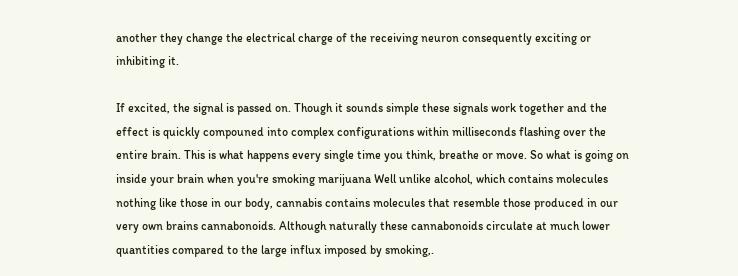another they change the electrical charge of the receiving neuron consequently exciting or inhibiting it.

If excited, the signal is passed on. Though it sounds simple these signals work together and the effect is quickly compouned into complex configurations within milliseconds flashing over the entire brain. This is what happens every single time you think, breathe or move. So what is going on inside your brain when you're smoking marijuana Well unlike alcohol, which contains molecules nothing like those in our body, cannabis contains molecules that resemble those produced in our very own brains cannabonoids. Although naturally these cannabonoids circulate at much lower quantities compared to the large influx imposed by smoking,.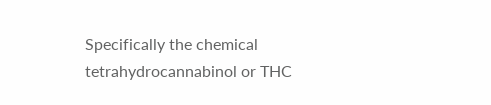Specifically the chemical tetrahydrocannabinol or THC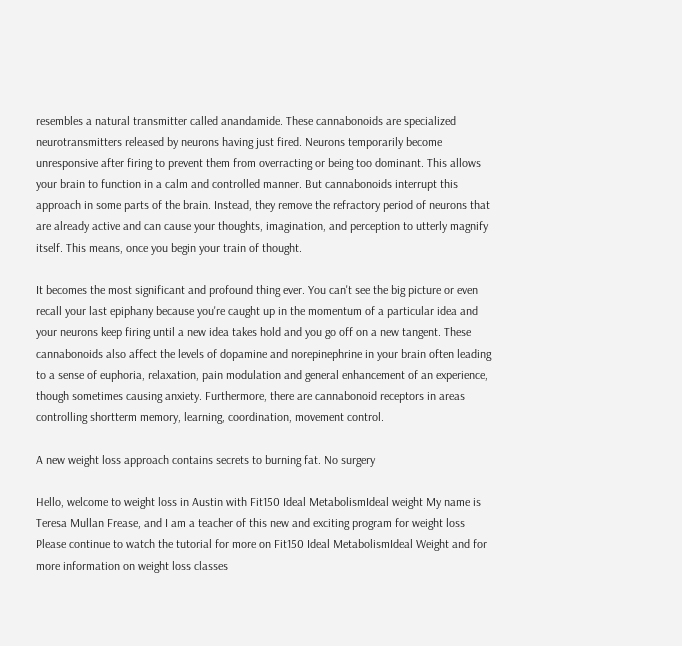resembles a natural transmitter called anandamide. These cannabonoids are specialized neurotransmitters released by neurons having just fired. Neurons temporarily become unresponsive after firing to prevent them from overracting or being too dominant. This allows your brain to function in a calm and controlled manner. But cannabonoids interrupt this approach in some parts of the brain. Instead, they remove the refractory period of neurons that are already active and can cause your thoughts, imagination, and perception to utterly magnify itself. This means, once you begin your train of thought.

It becomes the most significant and profound thing ever. You can't see the big picture or even recall your last epiphany because you're caught up in the momentum of a particular idea and your neurons keep firing until a new idea takes hold and you go off on a new tangent. These cannabonoids also affect the levels of dopamine and norepinephrine in your brain often leading to a sense of euphoria, relaxation, pain modulation and general enhancement of an experience, though sometimes causing anxiety. Furthermore, there are cannabonoid receptors in areas controlling shortterm memory, learning, coordination, movement control.

A new weight loss approach contains secrets to burning fat. No surgery

Hello, welcome to weight loss in Austin with Fit150 Ideal MetabolismIdeal weight My name is Teresa Mullan Frease, and I am a teacher of this new and exciting program for weight loss Please continue to watch the tutorial for more on Fit150 Ideal MetabolismIdeal Weight and for more information on weight loss classes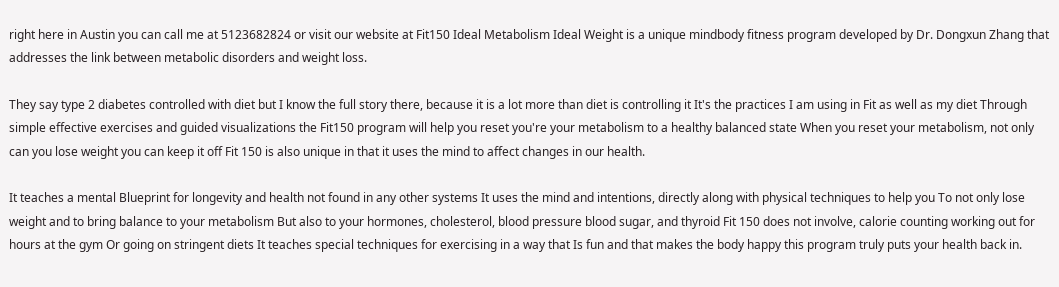right here in Austin you can call me at 5123682824 or visit our website at Fit150 Ideal Metabolism Ideal Weight is a unique mindbody fitness program developed by Dr. Dongxun Zhang that addresses the link between metabolic disorders and weight loss.

They say type 2 diabetes controlled with diet but I know the full story there, because it is a lot more than diet is controlling it It's the practices I am using in Fit as well as my diet Through simple effective exercises and guided visualizations the Fit150 program will help you reset you're your metabolism to a healthy balanced state When you reset your metabolism, not only can you lose weight you can keep it off Fit 150 is also unique in that it uses the mind to affect changes in our health.

It teaches a mental Blueprint for longevity and health not found in any other systems It uses the mind and intentions, directly along with physical techniques to help you To not only lose weight and to bring balance to your metabolism But also to your hormones, cholesterol, blood pressure blood sugar, and thyroid Fit 150 does not involve, calorie counting working out for hours at the gym Or going on stringent diets It teaches special techniques for exercising in a way that Is fun and that makes the body happy this program truly puts your health back in.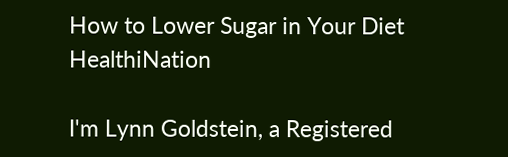How to Lower Sugar in Your Diet HealthiNation

I'm Lynn Goldstein, a Registered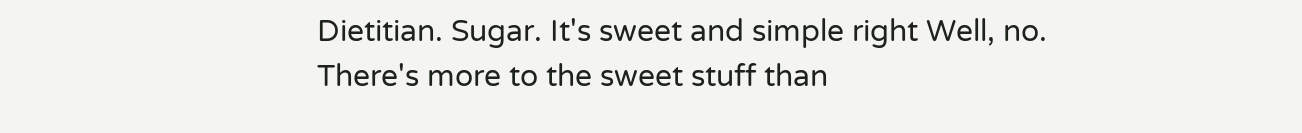Dietitian. Sugar. It's sweet and simple right Well, no. There's more to the sweet stuff than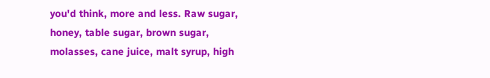you'd think, more and less. Raw sugar, honey, table sugar, brown sugar, molasses, cane juice, malt syrup, high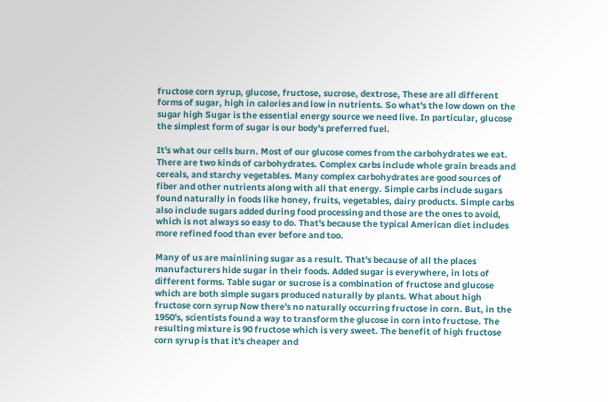fructose corn syrup, glucose, fructose, sucrose, dextrose, These are all different forms of sugar, high in calories and low in nutrients. So what's the low down on the sugar high Sugar is the essential energy source we need live. In particular, glucose the simplest form of sugar is our body's preferred fuel.

It's what our cells burn. Most of our glucose comes from the carbohydrates we eat. There are two kinds of carbohydrates. Complex carbs include whole grain breads and cereals, and starchy vegetables. Many complex carbohydrates are good sources of fiber and other nutrients along with all that energy. Simple carbs include sugars found naturally in foods like honey, fruits, vegetables, dairy products. Simple carbs also include sugars added during food processing and those are the ones to avoid, which is not always so easy to do. That's because the typical American diet includes more refined food than ever before and too.

Many of us are mainlining sugar as a result. That's because of all the places manufacturers hide sugar in their foods. Added sugar is everywhere, in lots of different forms. Table sugar or sucrose is a combination of fructose and glucose which are both simple sugars produced naturally by plants. What about high fructose corn syrup Now there's no naturally occurring fructose in corn. But, in the 1950's, scientists found a way to transform the glucose in corn into fructose. The resulting mixture is 90 fructose which is very sweet. The benefit of high fructose corn syrup is that it's cheaper and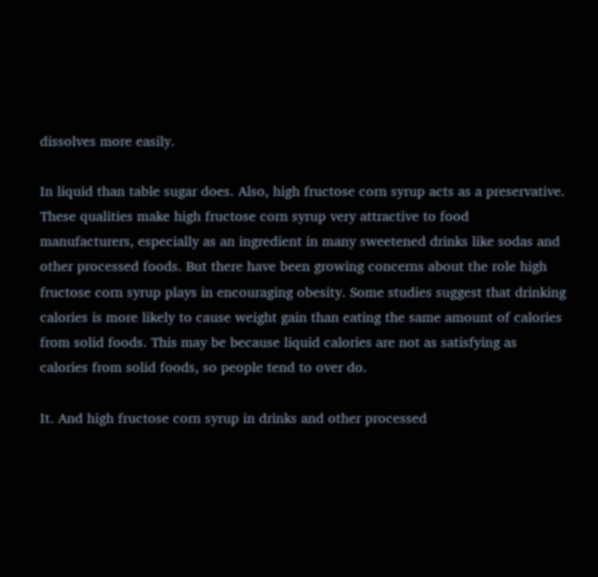dissolves more easily.

In liquid than table sugar does. Also, high fructose corn syrup acts as a preservative. These qualities make high fructose corn syrup very attractive to food manufacturers, especially as an ingredient in many sweetened drinks like sodas and other processed foods. But there have been growing concerns about the role high fructose corn syrup plays in encouraging obesity. Some studies suggest that drinking calories is more likely to cause weight gain than eating the same amount of calories from solid foods. This may be because liquid calories are not as satisfying as calories from solid foods, so people tend to over do.

It. And high fructose corn syrup in drinks and other processed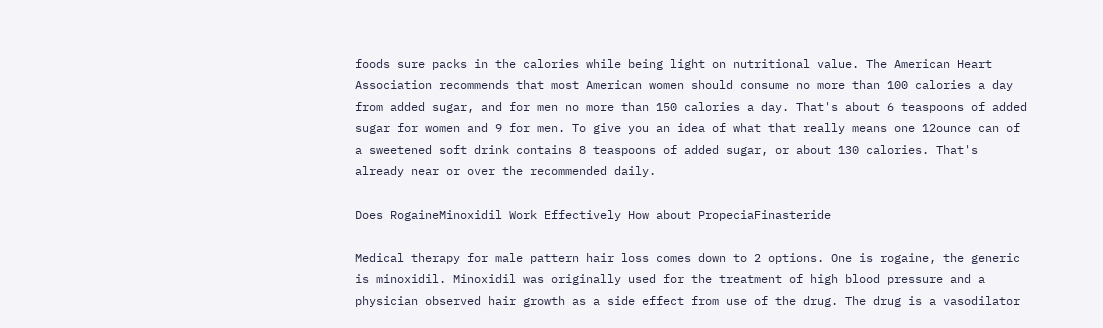foods sure packs in the calories while being light on nutritional value. The American Heart Association recommends that most American women should consume no more than 100 calories a day from added sugar, and for men no more than 150 calories a day. That's about 6 teaspoons of added sugar for women and 9 for men. To give you an idea of what that really means one 12ounce can of a sweetened soft drink contains 8 teaspoons of added sugar, or about 130 calories. That's already near or over the recommended daily.

Does RogaineMinoxidil Work Effectively How about PropeciaFinasteride

Medical therapy for male pattern hair loss comes down to 2 options. One is rogaine, the generic is minoxidil. Minoxidil was originally used for the treatment of high blood pressure and a physician observed hair growth as a side effect from use of the drug. The drug is a vasodilator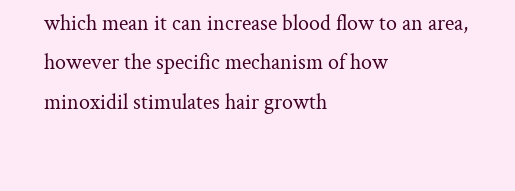which mean it can increase blood flow to an area, however the specific mechanism of how minoxidil stimulates hair growth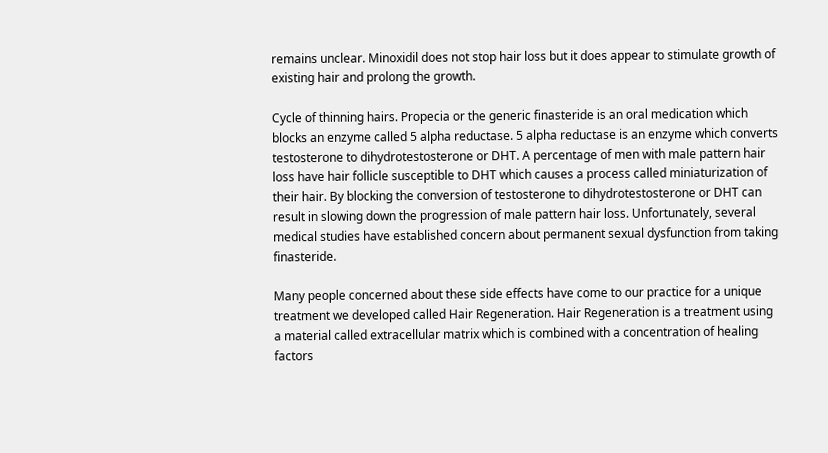remains unclear. Minoxidil does not stop hair loss but it does appear to stimulate growth of existing hair and prolong the growth.

Cycle of thinning hairs. Propecia or the generic finasteride is an oral medication which blocks an enzyme called 5 alpha reductase. 5 alpha reductase is an enzyme which converts testosterone to dihydrotestosterone or DHT. A percentage of men with male pattern hair loss have hair follicle susceptible to DHT which causes a process called miniaturization of their hair. By blocking the conversion of testosterone to dihydrotestosterone or DHT can result in slowing down the progression of male pattern hair loss. Unfortunately, several medical studies have established concern about permanent sexual dysfunction from taking finasteride.

Many people concerned about these side effects have come to our practice for a unique treatment we developed called Hair Regeneration. Hair Regeneration is a treatment using a material called extracellular matrix which is combined with a concentration of healing factors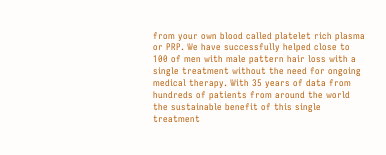from your own blood called platelet rich plasma or PRP. We have successfully helped close to 100 of men with male pattern hair loss with a single treatment without the need for ongoing medical therapy. With 35 years of data from hundreds of patients from around the world the sustainable benefit of this single treatment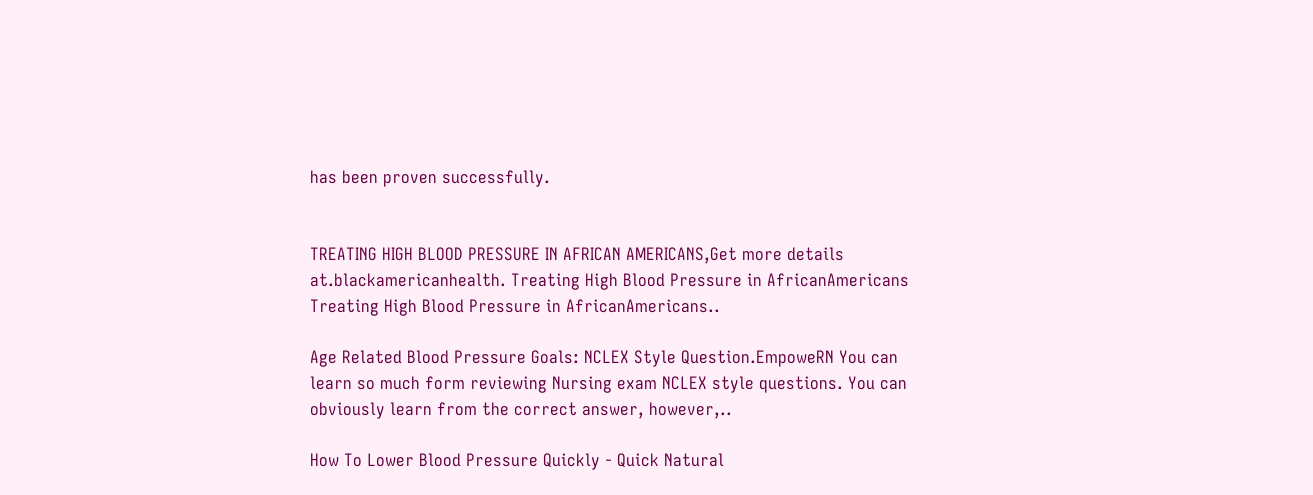has been proven successfully.


TREATING HIGH BLOOD PRESSURE IN AFRICAN AMERICANS,Get more details at.blackamericanhealth. Treating High Blood Pressure in AfricanAmericans Treating High Blood Pressure in AfricanAmericans..

Age Related Blood Pressure Goals: NCLEX Style Question.EmpoweRN You can learn so much form reviewing Nursing exam NCLEX style questions. You can obviously learn from the correct answer, however,..

How To Lower Blood Pressure Quickly - Quick Natural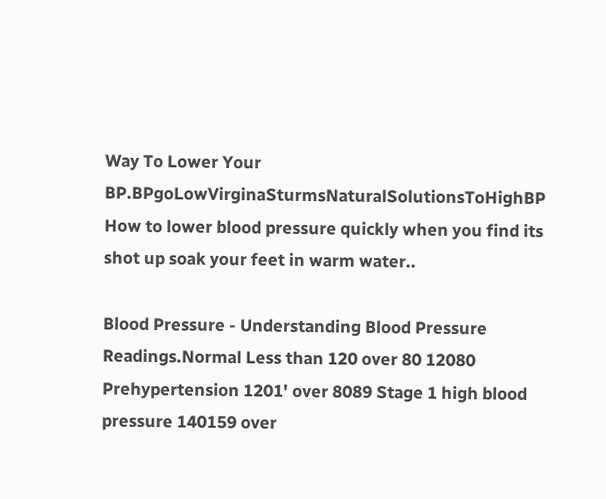Way To Lower Your BP.BPgoLowVirginaSturmsNaturalSolutionsToHighBP How to lower blood pressure quickly when you find its shot up soak your feet in warm water..

Blood Pressure - Understanding Blood Pressure Readings.Normal Less than 120 over 80 12080 Prehypertension 1201' over 8089 Stage 1 high blood pressure 140159 over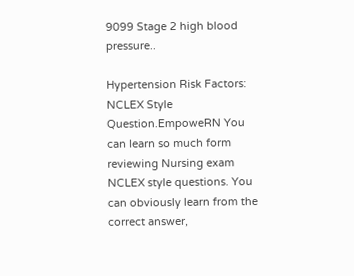9099 Stage 2 high blood pressure..

Hypertension Risk Factors: NCLEX Style Question.EmpoweRN You can learn so much form reviewing Nursing exam NCLEX style questions. You can obviously learn from the correct answer,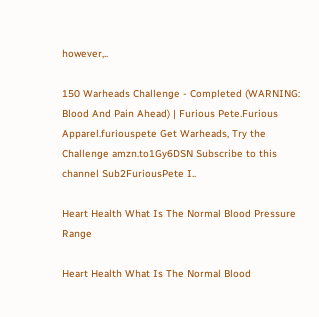however,..

150 Warheads Challenge - Completed (WARNING: Blood And Pain Ahead) | Furious Pete.Furious Apparel.furiouspete Get Warheads, Try the Challenge amzn.to1Gy6DSN Subscribe to this channel Sub2FuriousPete I..

Heart Health What Is The Normal Blood Pressure Range

Heart Health What Is The Normal Blood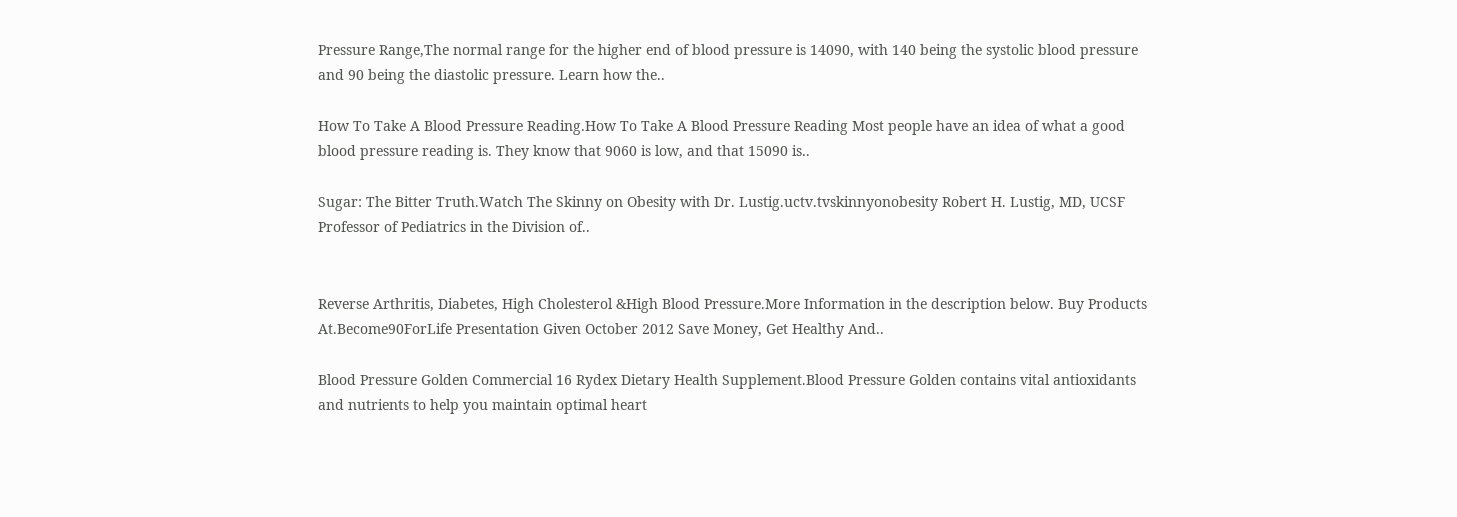Pressure Range,The normal range for the higher end of blood pressure is 14090, with 140 being the systolic blood pressure and 90 being the diastolic pressure. Learn how the..

How To Take A Blood Pressure Reading.How To Take A Blood Pressure Reading Most people have an idea of what a good blood pressure reading is. They know that 9060 is low, and that 15090 is..

Sugar: The Bitter Truth.Watch The Skinny on Obesity with Dr. Lustig.uctv.tvskinnyonobesity Robert H. Lustig, MD, UCSF Professor of Pediatrics in the Division of..


Reverse Arthritis, Diabetes, High Cholesterol &High Blood Pressure.More Information in the description below. Buy Products At.Become90ForLife Presentation Given October 2012 Save Money, Get Healthy And..

Blood Pressure Golden Commercial 16 Rydex Dietary Health Supplement.Blood Pressure Golden contains vital antioxidants and nutrients to help you maintain optimal heart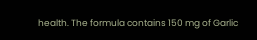health. The formula contains 150 mg of Garlic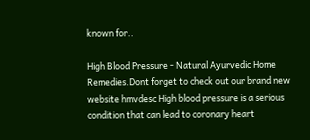known for..

High Blood Pressure - Natural Ayurvedic Home Remedies.Dont forget to check out our brand new website hmvdesc High blood pressure is a serious condition that can lead to coronary heart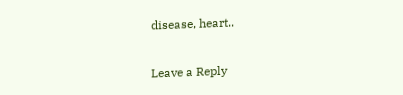disease, heart..

Leave a Reply